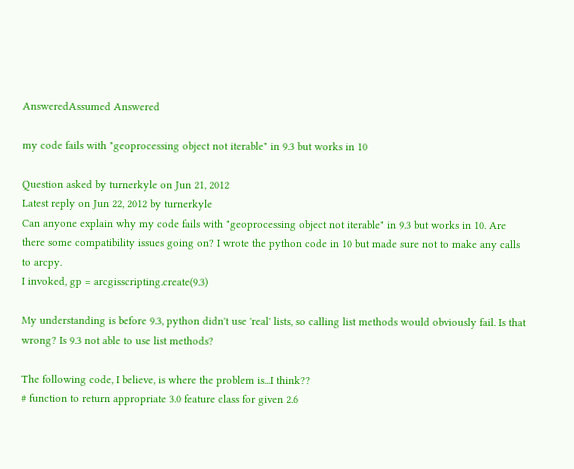AnsweredAssumed Answered

my code fails with "geoprocessing object not iterable" in 9.3 but works in 10

Question asked by turnerkyle on Jun 21, 2012
Latest reply on Jun 22, 2012 by turnerkyle
Can anyone explain why my code fails with "geoprocessing object not iterable" in 9.3 but works in 10. Are there some compatibility issues going on? I wrote the python code in 10 but made sure not to make any calls to arcpy.
I invoked, gp = arcgisscripting.create(9.3)

My understanding is before 9.3, python didn't use 'real' lists, so calling list methods would obviously fail. Is that wrong? Is 9.3 not able to use list methods?

The following code, I believe, is where the problem is...I think??
# function to return appropriate 3.0 feature class for given 2.6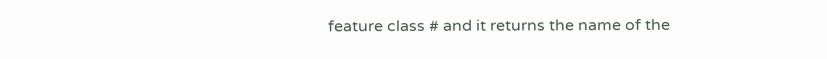feature class # and it returns the name of the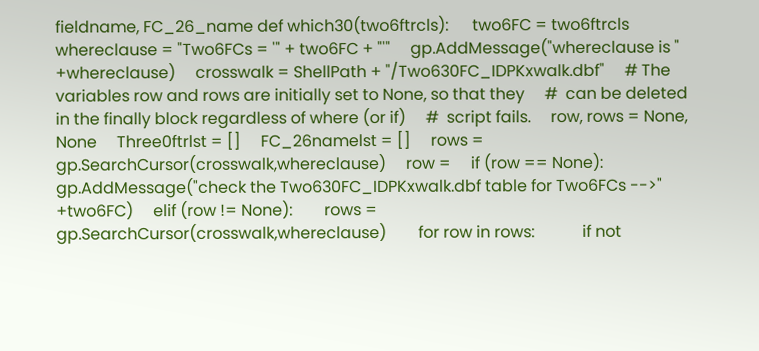fieldname, FC_26_name def which30(two6ftrcls):      two6FC = two6ftrcls     whereclause = "Two6FCs = '" + two6FC + "'"     gp.AddMessage("whereclause is " +whereclause)     crosswalk = ShellPath + "/Two630FC_IDPKxwalk.dbf"     # The variables row and rows are initially set to None, so that they     #  can be deleted in the finally block regardless of where (or if)     #  script fails.     row, rows = None, None     Three0ftrlst = []     FC_26namelst = []     rows = gp.SearchCursor(crosswalk,whereclause)     row =     if (row == None):         gp.AddMessage("check the Two630FC_IDPKxwalk.dbf table for Two6FCs -->" +two6FC)     elif (row != None):        rows = gp.SearchCursor(crosswalk,whereclause)        for row in rows:            if not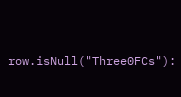row.isNull("Three0FCs"):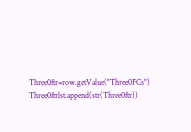Three0ftr=row.getValue("Three0FCs")               Three0ftrlst.append(str(Three0ftr))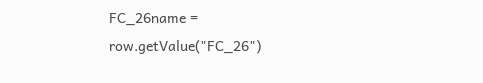FC_26name = row.getValue("FC_26")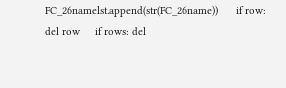FC_26namelst.append(str(FC_26name))      if row: del row     if rows: del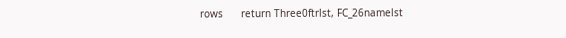rows      return Three0ftrlst, FC_26namelst